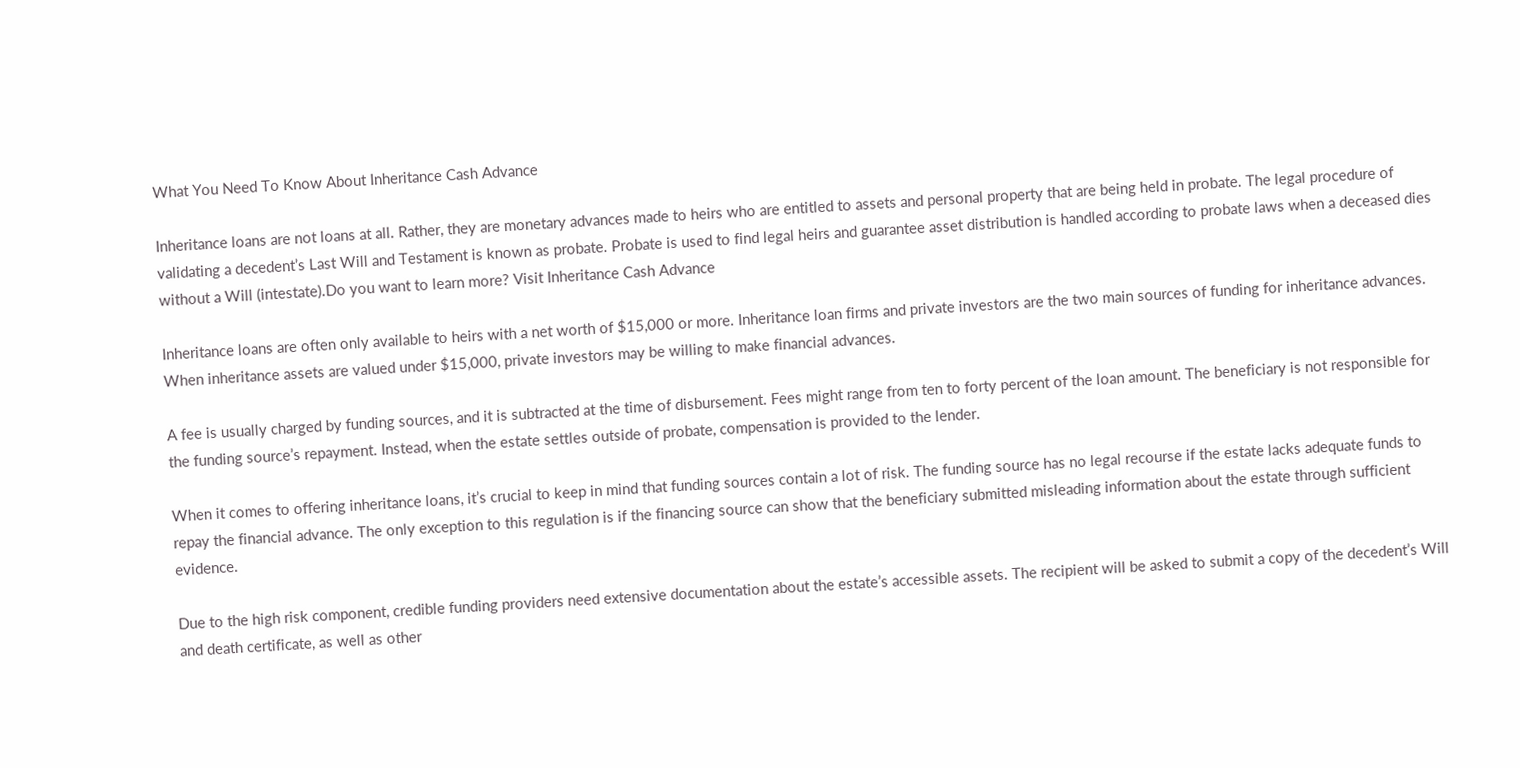What You Need To Know About Inheritance Cash Advance

Inheritance loans are not loans at all. Rather, they are monetary advances made to heirs who are entitled to assets and personal property that are being held in probate. The legal procedure of validating a decedent’s Last Will and Testament is known as probate. Probate is used to find legal heirs and guarantee asset distribution is handled according to probate laws when a deceased dies without a Will (intestate).Do you want to learn more? Visit Inheritance Cash Advance

Inheritance loans are often only available to heirs with a net worth of $15,000 or more. Inheritance loan firms and private investors are the two main sources of funding for inheritance advances. When inheritance assets are valued under $15,000, private investors may be willing to make financial advances.

A fee is usually charged by funding sources, and it is subtracted at the time of disbursement. Fees might range from ten to forty percent of the loan amount. The beneficiary is not responsible for the funding source’s repayment. Instead, when the estate settles outside of probate, compensation is provided to the lender.

When it comes to offering inheritance loans, it’s crucial to keep in mind that funding sources contain a lot of risk. The funding source has no legal recourse if the estate lacks adequate funds to repay the financial advance. The only exception to this regulation is if the financing source can show that the beneficiary submitted misleading information about the estate through sufficient evidence.

Due to the high risk component, credible funding providers need extensive documentation about the estate’s accessible assets. The recipient will be asked to submit a copy of the decedent’s Will and death certificate, as well as other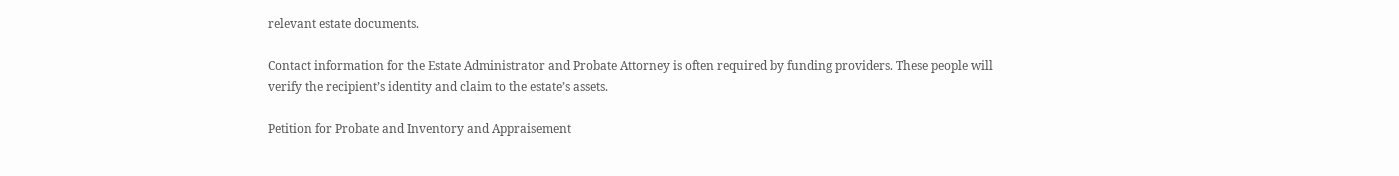relevant estate documents.

Contact information for the Estate Administrator and Probate Attorney is often required by funding providers. These people will verify the recipient’s identity and claim to the estate’s assets.

Petition for Probate and Inventory and Appraisement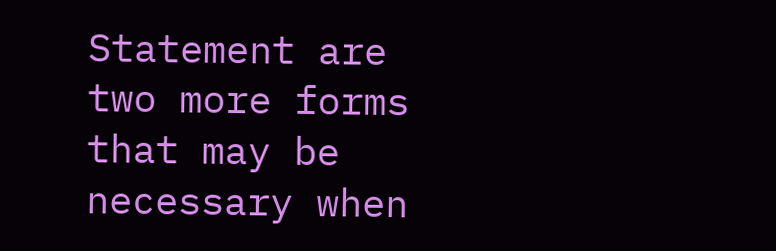Statement are two more forms that may be necessary when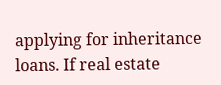applying for inheritance loans. If real estate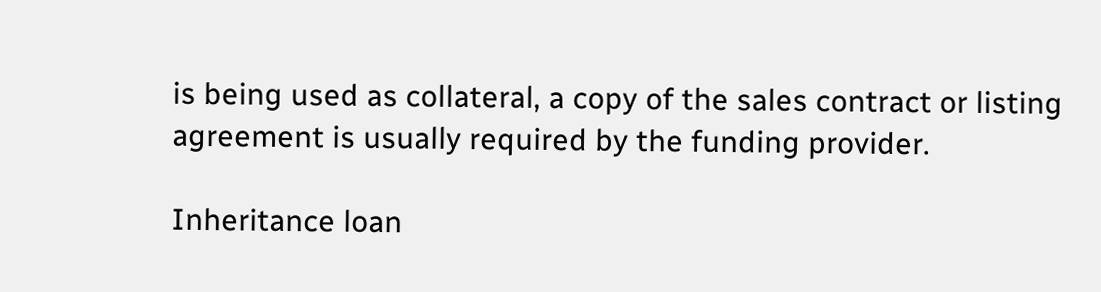is being used as collateral, a copy of the sales contract or listing agreement is usually required by the funding provider.

Inheritance loan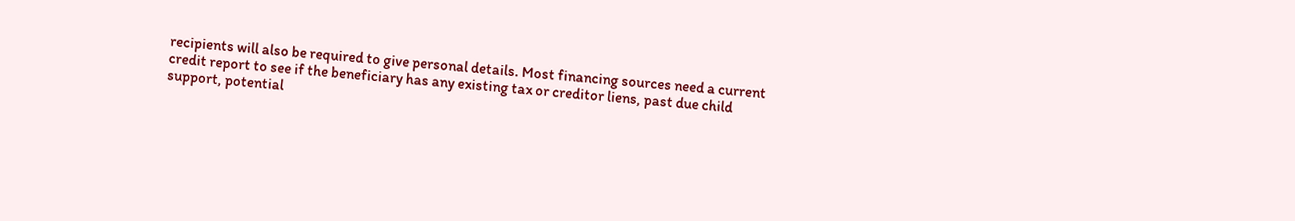recipients will also be required to give personal details. Most financing sources need a current credit report to see if the beneficiary has any existing tax or creditor liens, past due child support, potential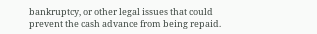bankruptcy, or other legal issues that could prevent the cash advance from being repaid.